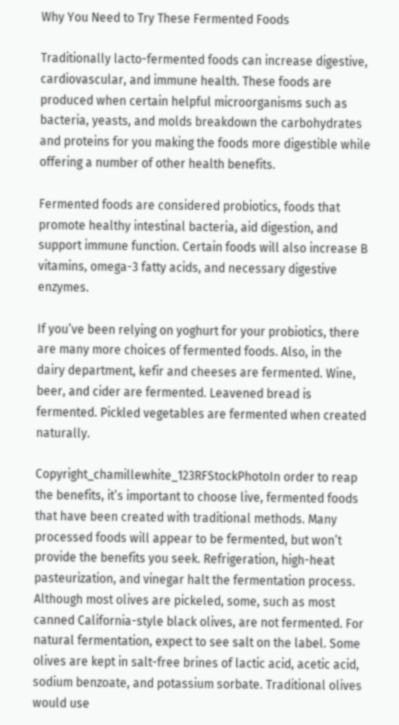Why You Need to Try These Fermented Foods

Traditionally lacto-fermented foods can increase digestive, cardiovascular, and immune health. These foods are produced when certain helpful microorganisms such as bacteria, yeasts, and molds breakdown the carbohydrates and proteins for you making the foods more digestible while offering a number of other health benefits.

Fermented foods are considered probiotics, foods that promote healthy intestinal bacteria, aid digestion, and support immune function. Certain foods will also increase B vitamins, omega-3 fatty acids, and necessary digestive enzymes.

If you’ve been relying on yoghurt for your probiotics, there are many more choices of fermented foods. Also, in the dairy department, kefir and cheeses are fermented. Wine, beer, and cider are fermented. Leavened bread is fermented. Pickled vegetables are fermented when created naturally.

Copyright_chamillewhite_123RFStockPhotoIn order to reap the benefits, it’s important to choose live, fermented foods that have been created with traditional methods. Many processed foods will appear to be fermented, but won’t provide the benefits you seek. Refrigeration, high-heat pasteurization, and vinegar halt the fermentation process. Although most olives are pickeled, some, such as most canned California-style black olives, are not fermented. For natural fermentation, expect to see salt on the label. Some olives are kept in salt-free brines of lactic acid, acetic acid, sodium benzoate, and potassium sorbate. Traditional olives would use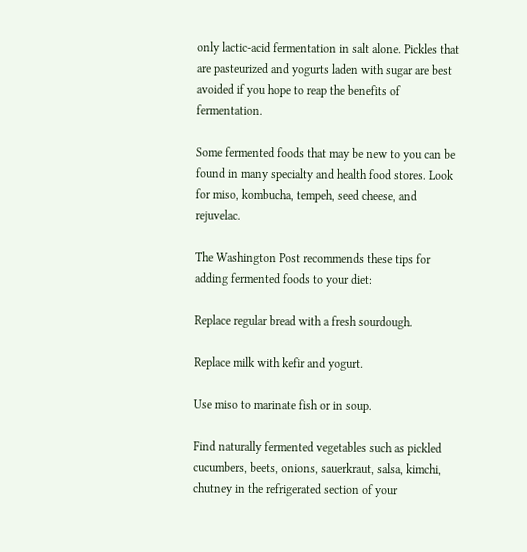only lactic-acid fermentation in salt alone. Pickles that are pasteurized and yogurts laden with sugar are best avoided if you hope to reap the benefits of fermentation.

Some fermented foods that may be new to you can be found in many specialty and health food stores. Look for miso, kombucha, tempeh, seed cheese, and rejuvelac.

The Washington Post recommends these tips for adding fermented foods to your diet:

Replace regular bread with a fresh sourdough.

Replace milk with kefir and yogurt.

Use miso to marinate fish or in soup.

Find naturally fermented vegetables such as pickled cucumbers, beets, onions, sauerkraut, salsa, kimchi, chutney in the refrigerated section of your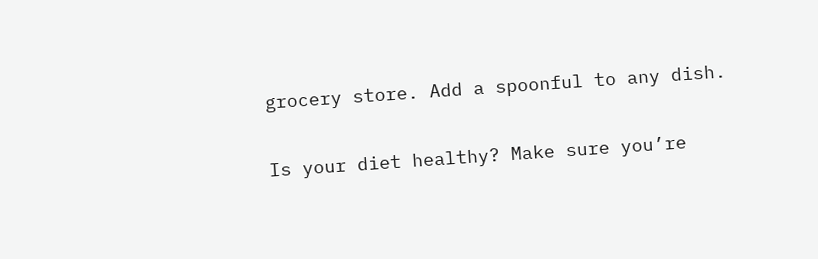grocery store. Add a spoonful to any dish.

Is your diet healthy? Make sure you’re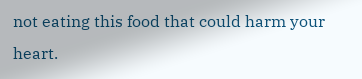not eating this food that could harm your heart.